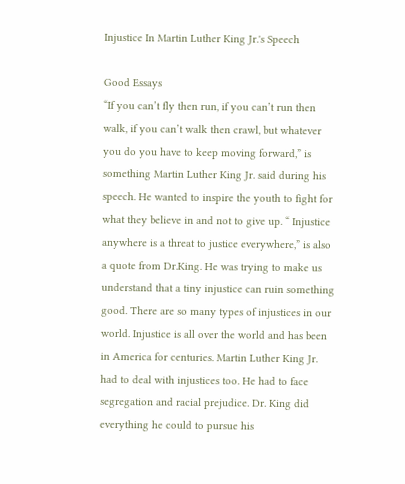Injustice In Martin Luther King Jr.'s Speech

Good Essays
“If you can’t fly then run, if you can’t run then walk, if you can’t walk then crawl, but whatever you do you have to keep moving forward,” is something Martin Luther King Jr. said during his speech. He wanted to inspire the youth to fight for what they believe in and not to give up. “ Injustice anywhere is a threat to justice everywhere,” is also a quote from Dr.King. He was trying to make us understand that a tiny injustice can ruin something good. There are so many types of injustices in our world. Injustice is all over the world and has been in America for centuries. Martin Luther King Jr. had to deal with injustices too. He had to face segregation and racial prejudice. Dr. King did everything he could to pursue his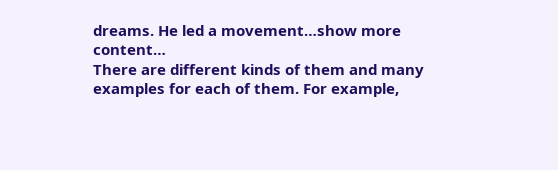dreams. He led a movement…show more content…
There are different kinds of them and many examples for each of them. For example,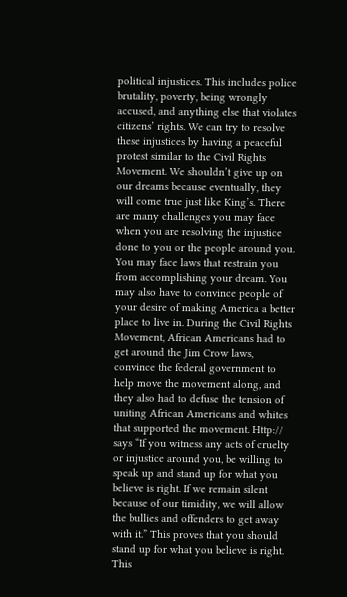political injustices. This includes police brutality, poverty, being wrongly accused, and anything else that violates citizens’ rights. We can try to resolve these injustices by having a peaceful protest similar to the Civil Rights Movement. We shouldn’t give up on our dreams because eventually, they will come true just like King’s. There are many challenges you may face when you are resolving the injustice done to you or the people around you. You may face laws that restrain you from accomplishing your dream. You may also have to convince people of your desire of making America a better place to live in. During the Civil Rights Movement, African Americans had to get around the Jim Crow laws, convince the federal government to help move the movement along, and they also had to defuse the tension of uniting African Americans and whites that supported the movement. Http:// says “If you witness any acts of cruelty or injustice around you, be willing to speak up and stand up for what you believe is right. If we remain silent because of our timidity, we will allow the bullies and offenders to get away with it.” This proves that you should stand up for what you believe is right. This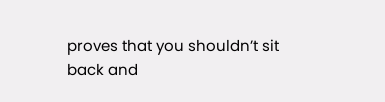proves that you shouldn’t sit back and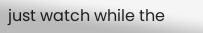just watch while the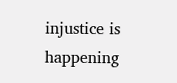injustice is happening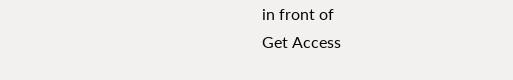in front of
Get Access